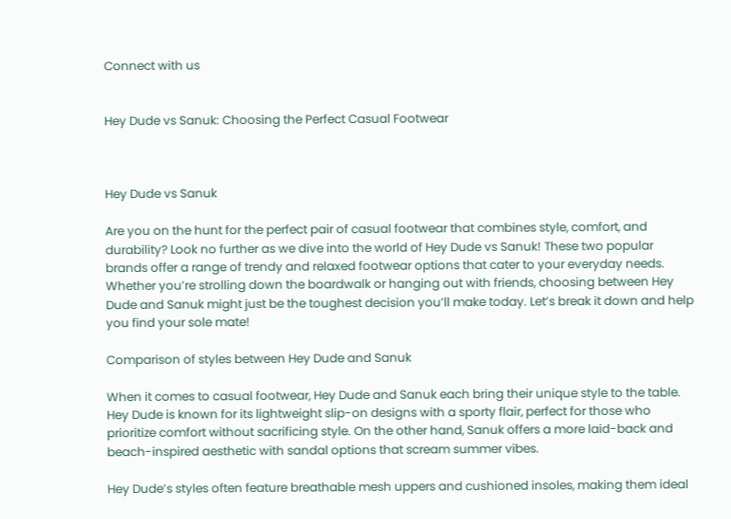Connect with us


Hey Dude vs Sanuk: Choosing the Perfect Casual Footwear



Hey Dude vs Sanuk

Are you on the hunt for the perfect pair of casual footwear that combines style, comfort, and durability? Look no further as we dive into the world of Hey Dude vs Sanuk! These two popular brands offer a range of trendy and relaxed footwear options that cater to your everyday needs. Whether you’re strolling down the boardwalk or hanging out with friends, choosing between Hey Dude and Sanuk might just be the toughest decision you’ll make today. Let’s break it down and help you find your sole mate!

Comparison of styles between Hey Dude and Sanuk

When it comes to casual footwear, Hey Dude and Sanuk each bring their unique style to the table. Hey Dude is known for its lightweight slip-on designs with a sporty flair, perfect for those who prioritize comfort without sacrificing style. On the other hand, Sanuk offers a more laid-back and beach-inspired aesthetic with sandal options that scream summer vibes.

Hey Dude’s styles often feature breathable mesh uppers and cushioned insoles, making them ideal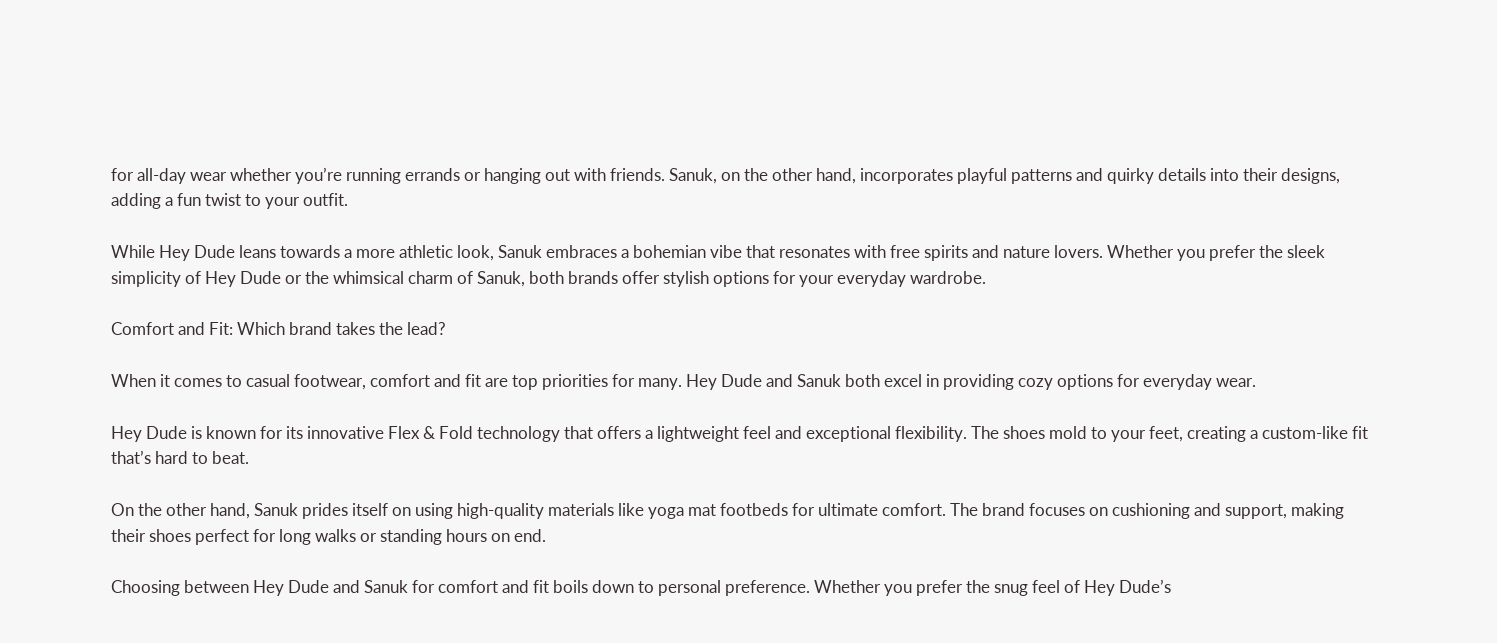for all-day wear whether you’re running errands or hanging out with friends. Sanuk, on the other hand, incorporates playful patterns and quirky details into their designs, adding a fun twist to your outfit.

While Hey Dude leans towards a more athletic look, Sanuk embraces a bohemian vibe that resonates with free spirits and nature lovers. Whether you prefer the sleek simplicity of Hey Dude or the whimsical charm of Sanuk, both brands offer stylish options for your everyday wardrobe.

Comfort and Fit: Which brand takes the lead?

When it comes to casual footwear, comfort and fit are top priorities for many. Hey Dude and Sanuk both excel in providing cozy options for everyday wear.

Hey Dude is known for its innovative Flex & Fold technology that offers a lightweight feel and exceptional flexibility. The shoes mold to your feet, creating a custom-like fit that’s hard to beat.

On the other hand, Sanuk prides itself on using high-quality materials like yoga mat footbeds for ultimate comfort. The brand focuses on cushioning and support, making their shoes perfect for long walks or standing hours on end.

Choosing between Hey Dude and Sanuk for comfort and fit boils down to personal preference. Whether you prefer the snug feel of Hey Dude’s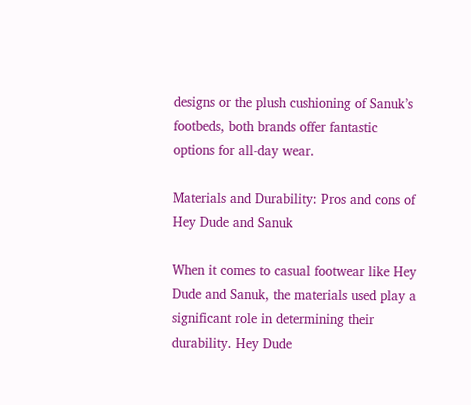designs or the plush cushioning of Sanuk’s footbeds, both brands offer fantastic options for all-day wear.

Materials and Durability: Pros and cons of Hey Dude and Sanuk

When it comes to casual footwear like Hey Dude and Sanuk, the materials used play a significant role in determining their durability. Hey Dude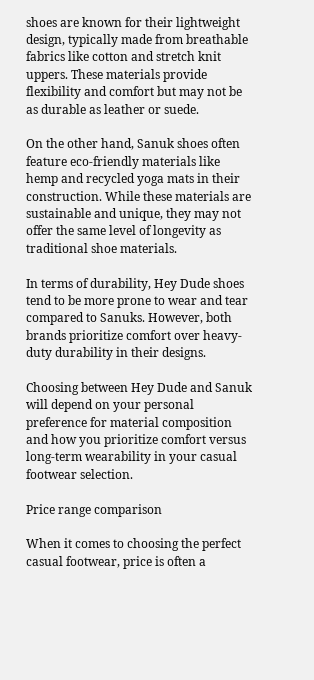shoes are known for their lightweight design, typically made from breathable fabrics like cotton and stretch knit uppers. These materials provide flexibility and comfort but may not be as durable as leather or suede.

On the other hand, Sanuk shoes often feature eco-friendly materials like hemp and recycled yoga mats in their construction. While these materials are sustainable and unique, they may not offer the same level of longevity as traditional shoe materials.

In terms of durability, Hey Dude shoes tend to be more prone to wear and tear compared to Sanuks. However, both brands prioritize comfort over heavy-duty durability in their designs.

Choosing between Hey Dude and Sanuk will depend on your personal preference for material composition and how you prioritize comfort versus long-term wearability in your casual footwear selection.

Price range comparison

When it comes to choosing the perfect casual footwear, price is often a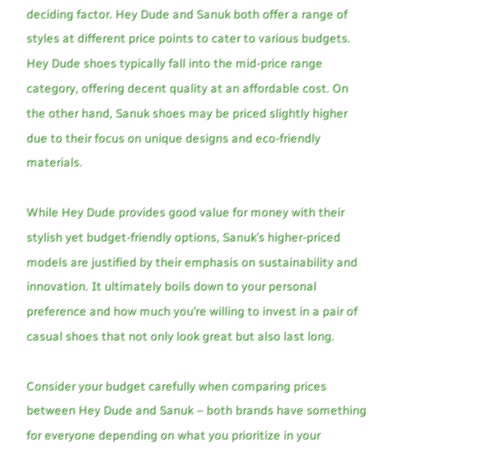deciding factor. Hey Dude and Sanuk both offer a range of styles at different price points to cater to various budgets. Hey Dude shoes typically fall into the mid-price range category, offering decent quality at an affordable cost. On the other hand, Sanuk shoes may be priced slightly higher due to their focus on unique designs and eco-friendly materials.

While Hey Dude provides good value for money with their stylish yet budget-friendly options, Sanuk’s higher-priced models are justified by their emphasis on sustainability and innovation. It ultimately boils down to your personal preference and how much you’re willing to invest in a pair of casual shoes that not only look great but also last long.

Consider your budget carefully when comparing prices between Hey Dude and Sanuk – both brands have something for everyone depending on what you prioritize in your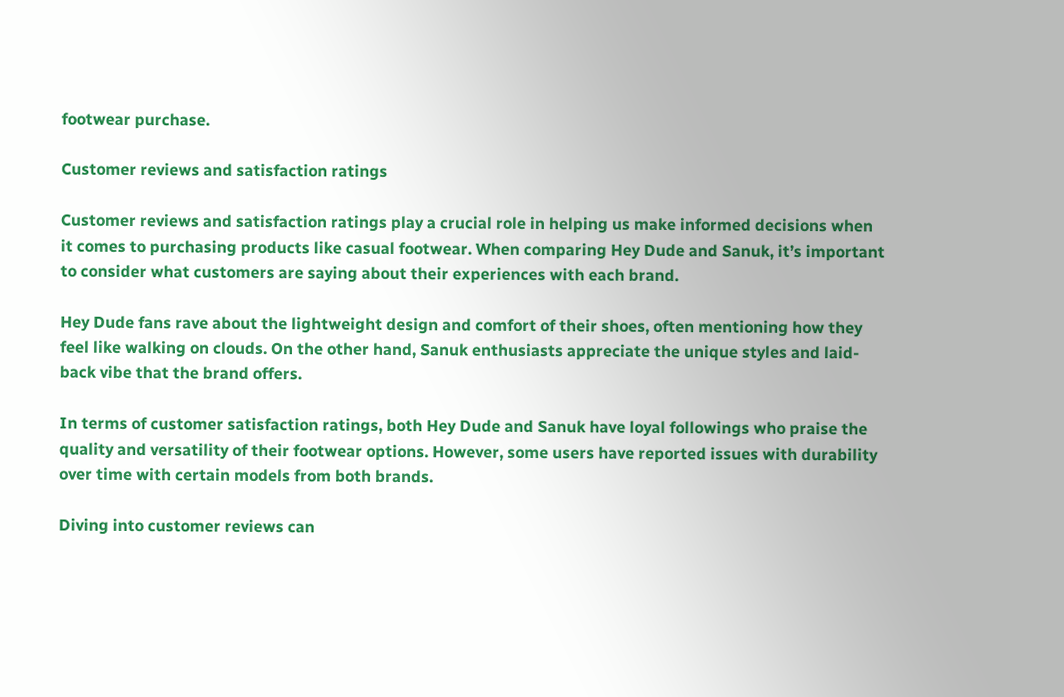footwear purchase.

Customer reviews and satisfaction ratings

Customer reviews and satisfaction ratings play a crucial role in helping us make informed decisions when it comes to purchasing products like casual footwear. When comparing Hey Dude and Sanuk, it’s important to consider what customers are saying about their experiences with each brand.

Hey Dude fans rave about the lightweight design and comfort of their shoes, often mentioning how they feel like walking on clouds. On the other hand, Sanuk enthusiasts appreciate the unique styles and laid-back vibe that the brand offers.

In terms of customer satisfaction ratings, both Hey Dude and Sanuk have loyal followings who praise the quality and versatility of their footwear options. However, some users have reported issues with durability over time with certain models from both brands.

Diving into customer reviews can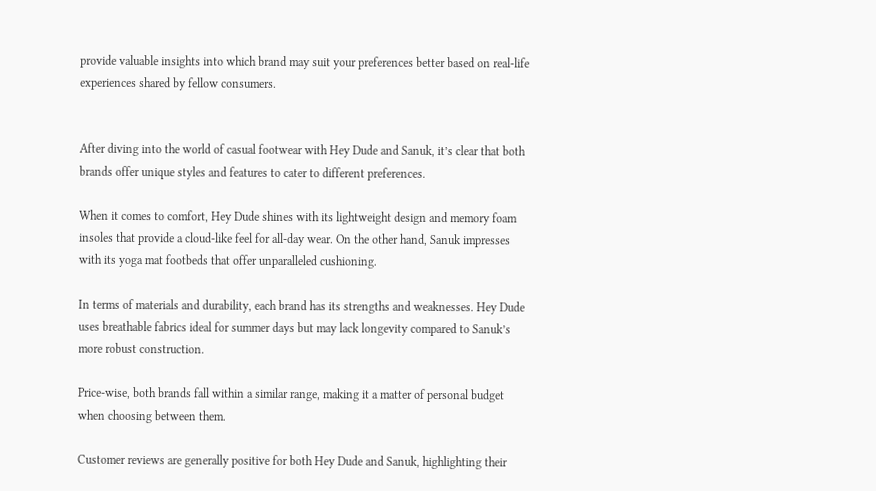provide valuable insights into which brand may suit your preferences better based on real-life experiences shared by fellow consumers.


After diving into the world of casual footwear with Hey Dude and Sanuk, it’s clear that both brands offer unique styles and features to cater to different preferences.

When it comes to comfort, Hey Dude shines with its lightweight design and memory foam insoles that provide a cloud-like feel for all-day wear. On the other hand, Sanuk impresses with its yoga mat footbeds that offer unparalleled cushioning.

In terms of materials and durability, each brand has its strengths and weaknesses. Hey Dude uses breathable fabrics ideal for summer days but may lack longevity compared to Sanuk’s more robust construction.

Price-wise, both brands fall within a similar range, making it a matter of personal budget when choosing between them.

Customer reviews are generally positive for both Hey Dude and Sanuk, highlighting their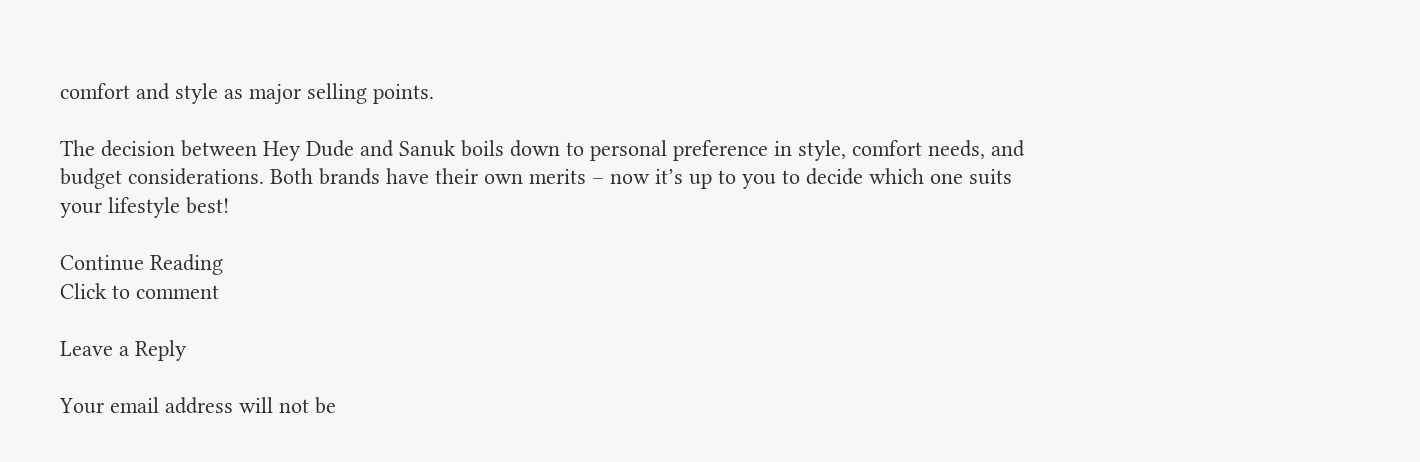comfort and style as major selling points.

The decision between Hey Dude and Sanuk boils down to personal preference in style, comfort needs, and budget considerations. Both brands have their own merits – now it’s up to you to decide which one suits your lifestyle best!

Continue Reading
Click to comment

Leave a Reply

Your email address will not be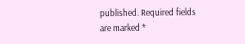published. Required fields are marked *